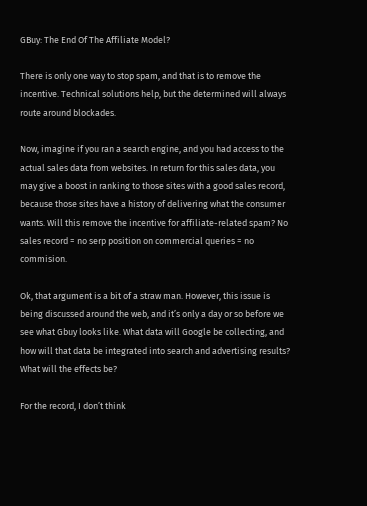GBuy: The End Of The Affiliate Model?

There is only one way to stop spam, and that is to remove the incentive. Technical solutions help, but the determined will always route around blockades.

Now, imagine if you ran a search engine, and you had access to the actual sales data from websites. In return for this sales data, you may give a boost in ranking to those sites with a good sales record, because those sites have a history of delivering what the consumer wants. Will this remove the incentive for affiliate-related spam? No sales record = no serp position on commercial queries = no commision.

Ok, that argument is a bit of a straw man. However, this issue is being discussed around the web, and it’s only a day or so before we see what Gbuy looks like. What data will Google be collecting, and how will that data be integrated into search and advertising results? What will the effects be?

For the record, I don’t think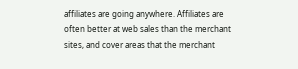affiliates are going anywhere. Affiliates are often better at web sales than the merchant sites, and cover areas that the merchant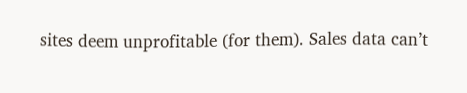sites deem unprofitable (for them). Sales data can’t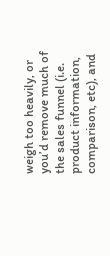weigh too heavily, or you’d remove much of the sales funnel (i.e. product information, comparison, etc), and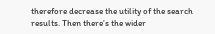therefore decrease the utility of the search results. Then there’s the wider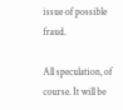issue of possible fraud.

All speculation, of course. It will be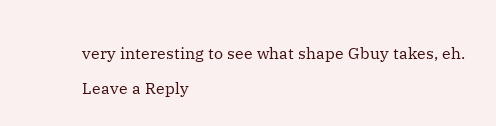very interesting to see what shape Gbuy takes, eh.

Leave a Reply